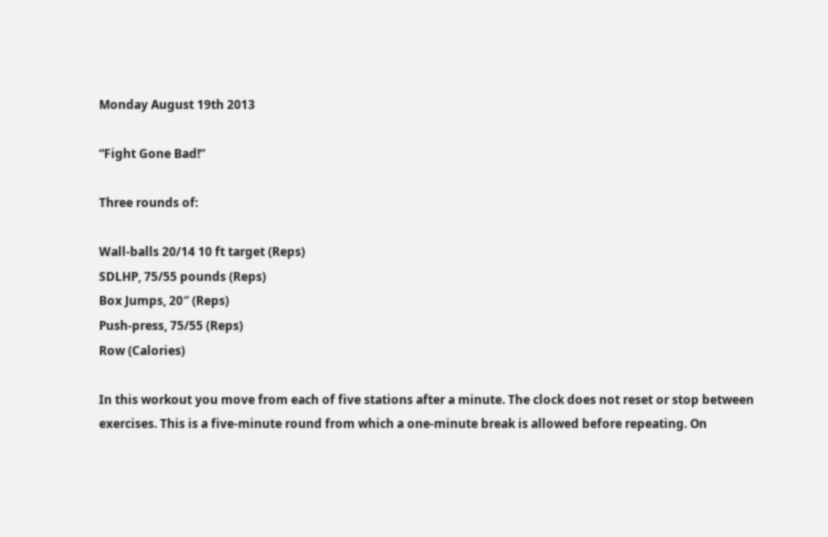Monday August 19th 2013

“Fight Gone Bad!”

Three rounds of:

Wall-balls 20/14 10 ft target (Reps)
SDLHP, 75/55 pounds (Reps)
Box Jumps, 20″ (Reps)
Push-press, 75/55 (Reps)
Row (Calories)

In this workout you move from each of five stations after a minute. The clock does not reset or stop between exercises. This is a five-minute round from which a one-minute break is allowed before repeating. On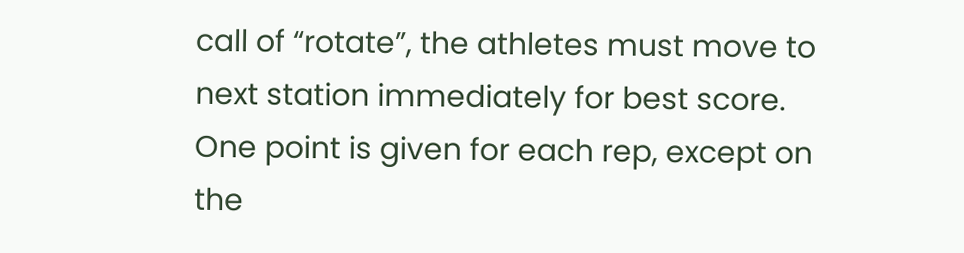call of “rotate”, the athletes must move to next station immediately for best score. One point is given for each rep, except on the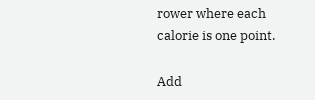rower where each calorie is one point.

Add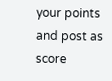your points and post as score